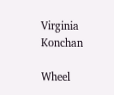Virginia Konchan

Wheel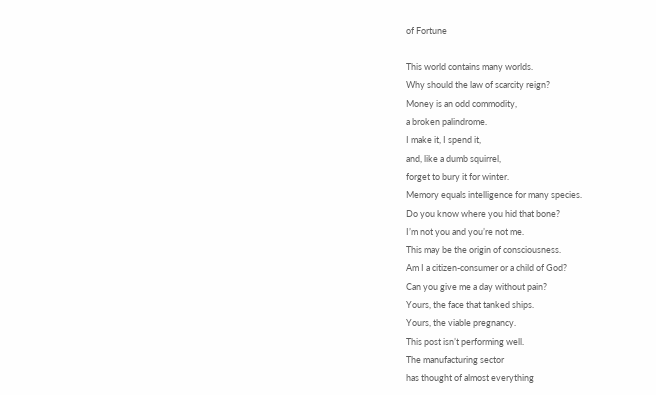of Fortune

This world contains many worlds.
Why should the law of scarcity reign?
Money is an odd commodity,
a broken palindrome.
I make it, I spend it,
and, like a dumb squirrel,
forget to bury it for winter.
Memory equals intelligence for many species.
Do you know where you hid that bone?
I’m not you and you’re not me.
This may be the origin of consciousness.
Am I a citizen-consumer or a child of God?
Can you give me a day without pain?
Yours, the face that tanked ships.
Yours, the viable pregnancy.
This post isn’t performing well.
The manufacturing sector
has thought of almost everything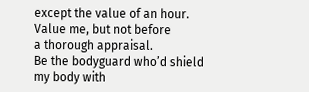except the value of an hour.
Value me, but not before
a thorough appraisal.
Be the bodyguard who’d shield
my body with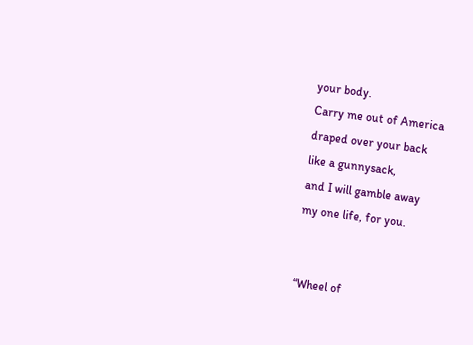your body.
Carry me out of America
draped over your back
like a gunnysack,
and I will gamble away
my one life, for you.


“Wheel of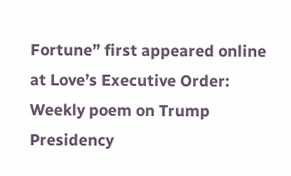Fortune” first appeared online at Love’s Executive Order: Weekly poem on Trump Presidency